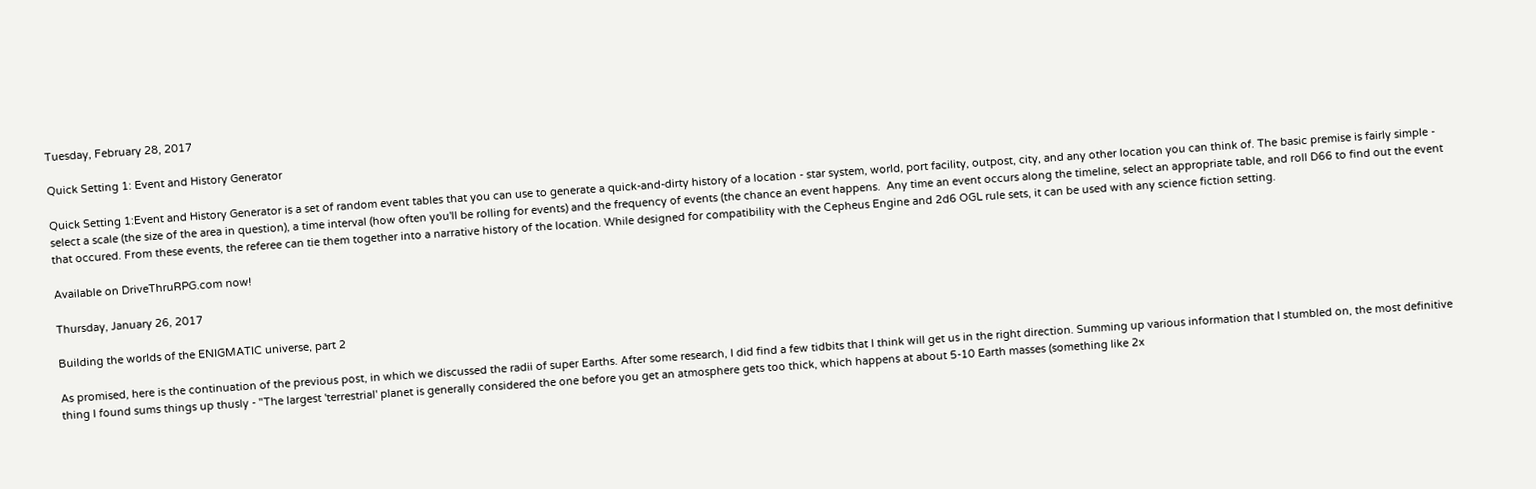Tuesday, February 28, 2017

Quick Setting 1: Event and History Generator

Quick Setting 1:Event and History Generator is a set of random event tables that you can use to generate a quick-and-dirty history of a location - star system, world, port facility, outpost, city, and any other location you can think of. The basic premise is fairly simple - select a scale (the size of the area in question), a time interval (how often you'll be rolling for events) and the frequency of events (the chance an event happens.  Any time an event occurs along the timeline, select an appropriate table, and roll D66 to find out the event that occured. From these events, the referee can tie them together into a narrative history of the location. While designed for compatibility with the Cepheus Engine and 2d6 OGL rule sets, it can be used with any science fiction setting.

Available on DriveThruRPG.com now!

Thursday, January 26, 2017

Building the worlds of the ENIGMATIC universe, part 2

As promised, here is the continuation of the previous post, in which we discussed the radii of super Earths. After some research, I did find a few tidbits that I think will get us in the right direction. Summing up various information that I stumbled on, the most definitive thing I found sums things up thusly - "The largest 'terrestrial' planet is generally considered the one before you get an atmosphere gets too thick, which happens at about 5-10 Earth masses (something like 2x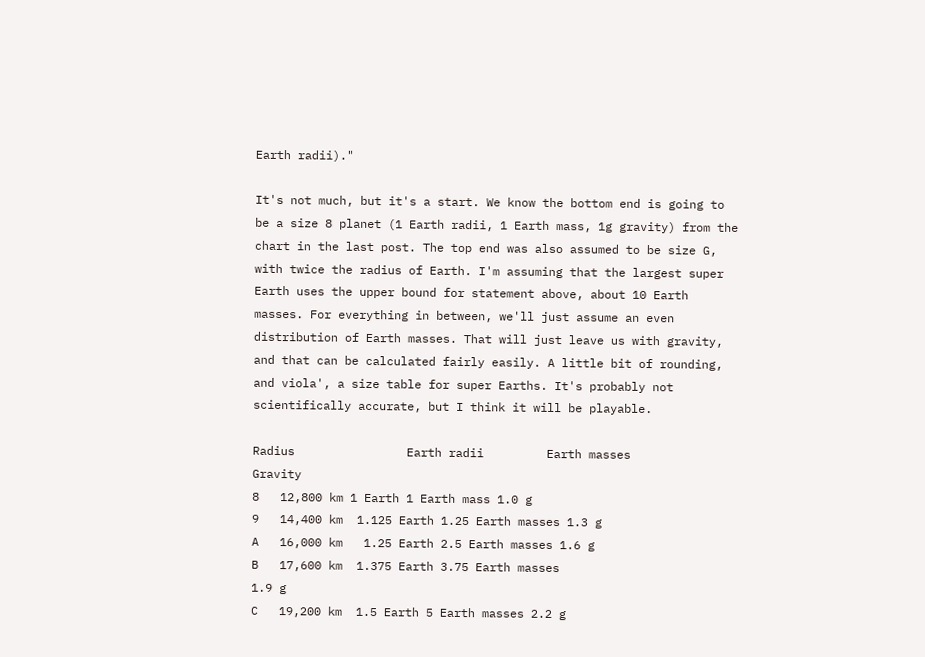Earth radii)."

It's not much, but it's a start. We know the bottom end is going to be a size 8 planet (1 Earth radii, 1 Earth mass, 1g gravity) from the chart in the last post. The top end was also assumed to be size G, with twice the radius of Earth. I'm assuming that the largest super Earth uses the upper bound for statement above, about 10 Earth masses. For everything in between, we'll just assume an even distribution of Earth masses. That will just leave us with gravity, and that can be calculated fairly easily. A little bit of rounding, and viola', a size table for super Earths. It's probably not scientifically accurate, but I think it will be playable.

Radius                Earth radii         Earth masses                    Gravity
8   12,800 km 1 Earth 1 Earth mass 1.0 g
9   14,400 km  1.125 Earth 1.25 Earth masses 1.3 g
A   16,000 km   1.25 Earth 2.5 Earth masses 1.6 g
B   17,600 km  1.375 Earth 3.75 Earth masses
1.9 g
C   19,200 km  1.5 Earth 5 Earth masses 2.2 g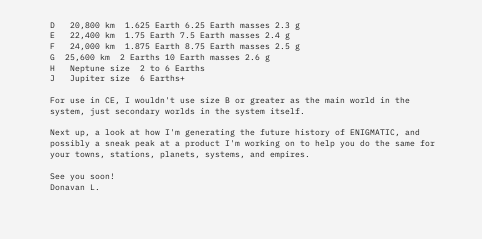D   20,800 km  1.625 Earth 6.25 Earth masses 2.3 g
E   22,400 km  1.75 Earth 7.5 Earth masses 2.4 g
F   24,000 km  1.875 Earth 8.75 Earth masses 2.5 g
G  25,600 km  2 Earths 10 Earth masses 2.6 g
H   Neptune size  2 to 6 Earths
J   Jupiter size  6 Earths+

For use in CE, I wouldn't use size B or greater as the main world in the system, just secondary worlds in the system itself.

Next up, a look at how I'm generating the future history of ENIGMATIC, and possibly a sneak peak at a product I'm working on to help you do the same for your towns, stations, planets, systems, and empires.

See you soon!
Donavan L.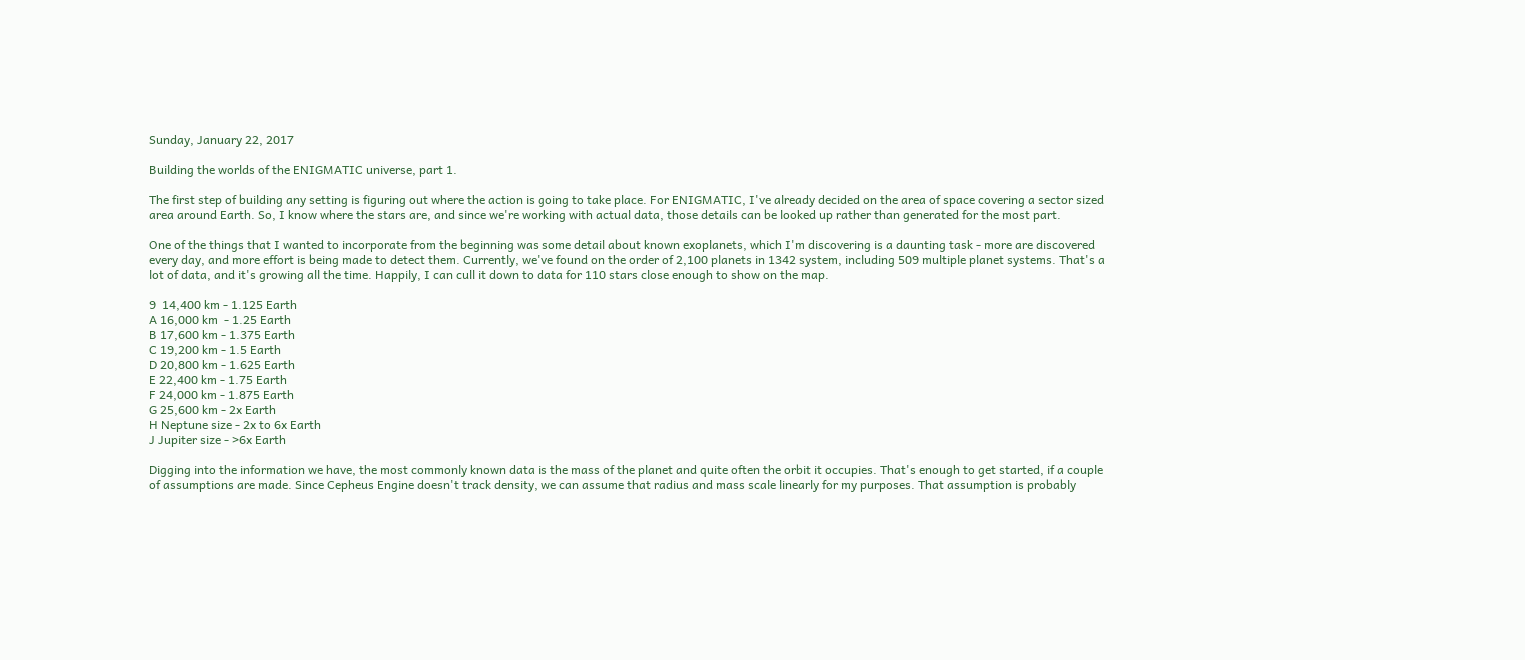Sunday, January 22, 2017

Building the worlds of the ENIGMATIC universe, part 1.

The first step of building any setting is figuring out where the action is going to take place. For ENIGMATIC, I've already decided on the area of space covering a sector sized area around Earth. So, I know where the stars are, and since we're working with actual data, those details can be looked up rather than generated for the most part.

One of the things that I wanted to incorporate from the beginning was some detail about known exoplanets, which I'm discovering is a daunting task - more are discovered every day, and more effort is being made to detect them. Currently, we've found on the order of 2,100 planets in 1342 system, including 509 multiple planet systems. That's a lot of data, and it's growing all the time. Happily, I can cull it down to data for 110 stars close enough to show on the map.

9  14,400 km - 1.125 Earth
A 16,000 km  - 1.25 Earth
B 17,600 km - 1.375 Earth
C 19,200 km - 1.5 Earth
D 20,800 km - 1.625 Earth
E 22,400 km - 1.75 Earth
F 24,000 km - 1.875 Earth
G 25,600 km - 2x Earth
H Neptune size - 2x to 6x Earth
J Jupiter size - >6x Earth

Digging into the information we have, the most commonly known data is the mass of the planet and quite often the orbit it occupies. That's enough to get started, if a couple of assumptions are made. Since Cepheus Engine doesn't track density, we can assume that radius and mass scale linearly for my purposes. That assumption is probably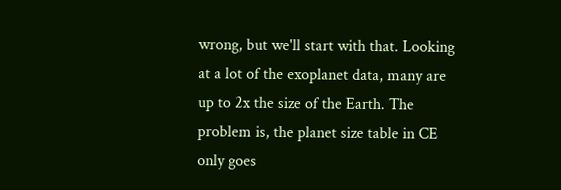wrong, but we'll start with that. Looking at a lot of the exoplanet data, many are up to 2x the size of the Earth. The problem is, the planet size table in CE only goes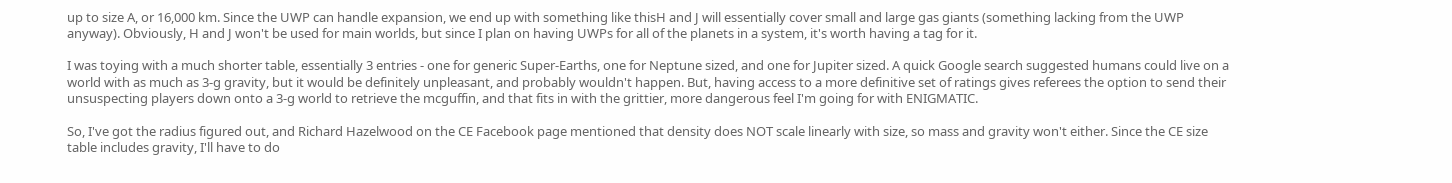up to size A, or 16,000 km. Since the UWP can handle expansion, we end up with something like thisH and J will essentially cover small and large gas giants (something lacking from the UWP anyway). Obviously, H and J won't be used for main worlds, but since I plan on having UWPs for all of the planets in a system, it's worth having a tag for it.

I was toying with a much shorter table, essentially 3 entries - one for generic Super-Earths, one for Neptune sized, and one for Jupiter sized. A quick Google search suggested humans could live on a world with as much as 3-g gravity, but it would be definitely unpleasant, and probably wouldn't happen. But, having access to a more definitive set of ratings gives referees the option to send their unsuspecting players down onto a 3-g world to retrieve the mcguffin, and that fits in with the grittier, more dangerous feel I'm going for with ENIGMATIC.

So, I've got the radius figured out, and Richard Hazelwood on the CE Facebook page mentioned that density does NOT scale linearly with size, so mass and gravity won't either. Since the CE size table includes gravity, I'll have to do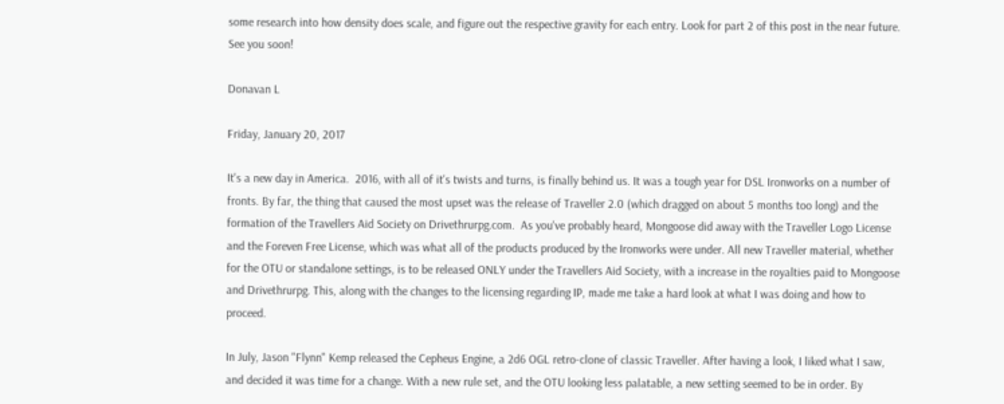some research into how density does scale, and figure out the respective gravity for each entry. Look for part 2 of this post in the near future. See you soon!

Donavan L

Friday, January 20, 2017

It's a new day in America.  2016, with all of it's twists and turns, is finally behind us. It was a tough year for DSL Ironworks on a number of fronts. By far, the thing that caused the most upset was the release of Traveller 2.0 (which dragged on about 5 months too long) and the formation of the Travellers Aid Society on Drivethrurpg.com.  As you've probably heard, Mongoose did away with the Traveller Logo License and the Foreven Free License, which was what all of the products produced by the Ironworks were under. All new Traveller material, whether for the OTU or standalone settings, is to be released ONLY under the Travellers Aid Society, with a increase in the royalties paid to Mongoose and Drivethrurpg. This, along with the changes to the licensing regarding IP, made me take a hard look at what I was doing and how to proceed.

In July, Jason "Flynn" Kemp released the Cepheus Engine, a 2d6 OGL retro-clone of classic Traveller. After having a look, I liked what I saw, and decided it was time for a change. With a new rule set, and the OTU looking less palatable, a new setting seemed to be in order. By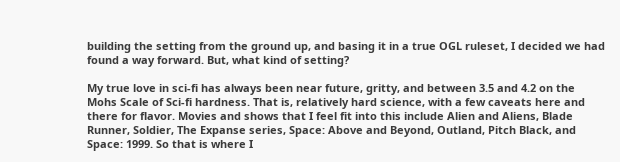building the setting from the ground up, and basing it in a true OGL ruleset, I decided we had found a way forward. But, what kind of setting?

My true love in sci-fi has always been near future, gritty, and between 3.5 and 4.2 on the Mohs Scale of Sci-fi hardness. That is, relatively hard science, with a few caveats here and there for flavor. Movies and shows that I feel fit into this include Alien and Aliens, Blade Runner, Soldier, The Expanse series, Space: Above and Beyond, Outland, Pitch Black, and Space: 1999. So that is where I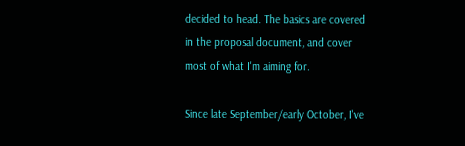decided to head. The basics are covered in the proposal document, and cover most of what I'm aiming for.

Since late September/early October, I've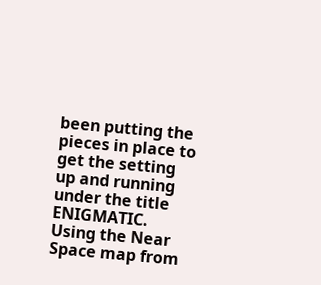been putting the pieces in place to get the setting up and running under the title ENIGMATIC. Using the Near Space map from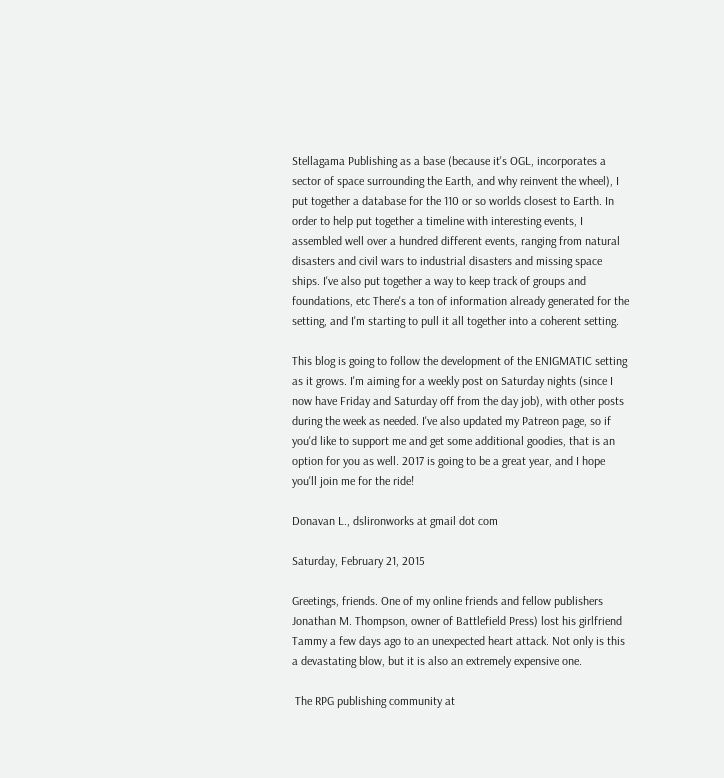Stellagama Publishing as a base (because it's OGL, incorporates a sector of space surrounding the Earth, and why reinvent the wheel), I put together a database for the 110 or so worlds closest to Earth. In order to help put together a timeline with interesting events, I assembled well over a hundred different events, ranging from natural disasters and civil wars to industrial disasters and missing space ships. I've also put together a way to keep track of groups and foundations, etc There's a ton of information already generated for the setting, and I'm starting to pull it all together into a coherent setting.

This blog is going to follow the development of the ENIGMATIC setting as it grows. I'm aiming for a weekly post on Saturday nights (since I now have Friday and Saturday off from the day job), with other posts during the week as needed. I've also updated my Patreon page, so if you'd like to support me and get some additional goodies, that is an option for you as well. 2017 is going to be a great year, and I hope you'll join me for the ride!

Donavan L., dslironworks at gmail dot com

Saturday, February 21, 2015

Greetings, friends. One of my online friends and fellow publishers Jonathan M. Thompson, owner of Battlefield Press) lost his girlfriend Tammy a few days ago to an unexpected heart attack. Not only is this a devastating blow, but it is also an extremely expensive one.

 The RPG publishing community at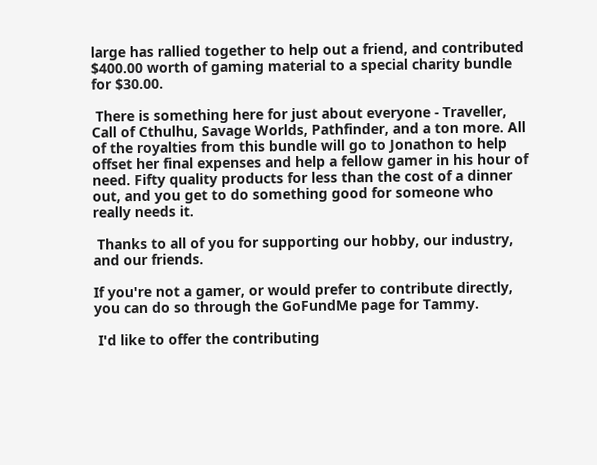large has rallied together to help out a friend, and contributed $400.00 worth of gaming material to a special charity bundle for $30.00.

 There is something here for just about everyone - Traveller, Call of Cthulhu, Savage Worlds, Pathfinder, and a ton more. All of the royalties from this bundle will go to Jonathon to help offset her final expenses and help a fellow gamer in his hour of need. Fifty quality products for less than the cost of a dinner out, and you get to do something good for someone who really needs it.

 Thanks to all of you for supporting our hobby, our industry, and our friends.

If you're not a gamer, or would prefer to contribute directly, you can do so through the GoFundMe page for Tammy.

 I'd like to offer the contributing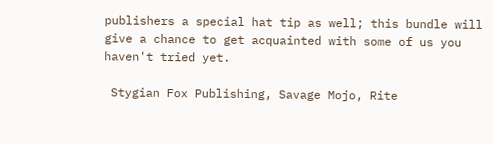publishers a special hat tip as well; this bundle will give a chance to get acquainted with some of us you haven't tried yet.

 Stygian Fox Publishing, Savage Mojo, Rite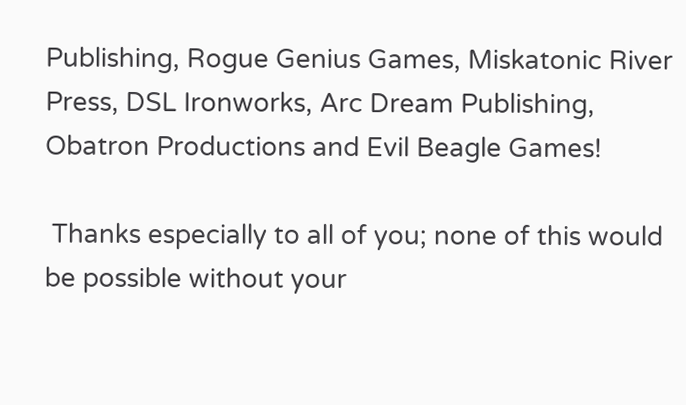Publishing, Rogue Genius Games, Miskatonic River Press, DSL Ironworks, Arc Dream Publishing, Obatron Productions and Evil Beagle Games!

 Thanks especially to all of you; none of this would be possible without your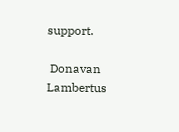support.

 Donavan Lambertus